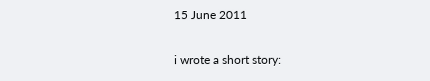15 June 2011

i wrote a short story: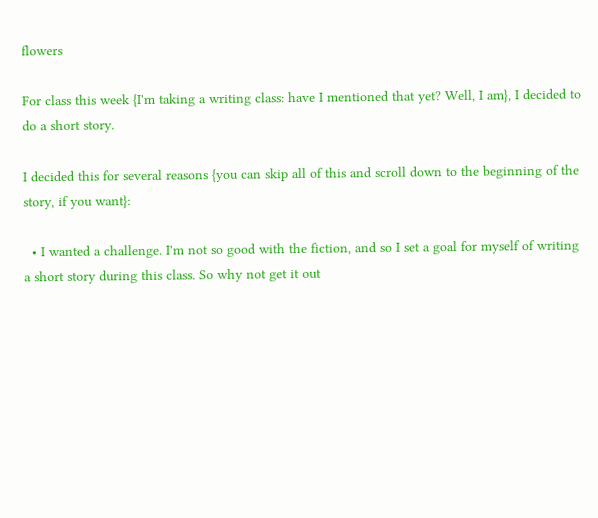flowers

For class this week {I'm taking a writing class: have I mentioned that yet? Well, I am}, I decided to do a short story.

I decided this for several reasons {you can skip all of this and scroll down to the beginning of the story, if you want}:

  • I wanted a challenge. I'm not so good with the fiction, and so I set a goal for myself of writing a short story during this class. So why not get it out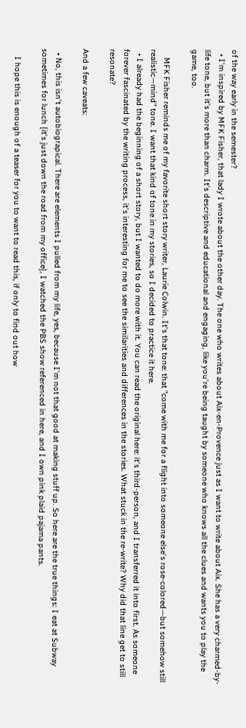of the way early in the semester?
  • I'm inspired by MFK Fisher, that lady I wrote about the other day. The one who writes about Aix-en-Provence just as I want to write about Aix. She has a very charmed-by-life tone, but it's more than charm. It's descriptive and educational and engaging, like you're being taught by someone who knows all the clues and wants you to play the game, too.

    MFK Fisher reminds me of my favorite short story writer, Laurie Colwin. It's that tone: that "come with me for a flight into someone else's rose-colored—but somehow still realistic—mind" tone. I want that kind of tone in my stories, so I decided to practice it here.
  • I already had the beginning of a short story, but I wanted to do more with it. You can read the original here: it's third-person, and I transferred it into first. As someone forever fascinated by the writing process, it's interesting for me to see the similarities and differences in the stories. What stuck in the re-write? Why did that line get to still resonate?

And a few caveats:

  • No, this isn't autobiograpical. There are elements I pulled from my life, yes, because I'm not that good at making stuff up. So here are the true things: I eat at Subway sometimes for lunch {it's just down the road from my office}, I watched the PBS show referenced in here, and I own pink plaid pajama pants.

    I hope this is enough of a teaser for you to want to read this, if only to find out how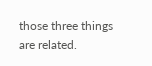those three things are related.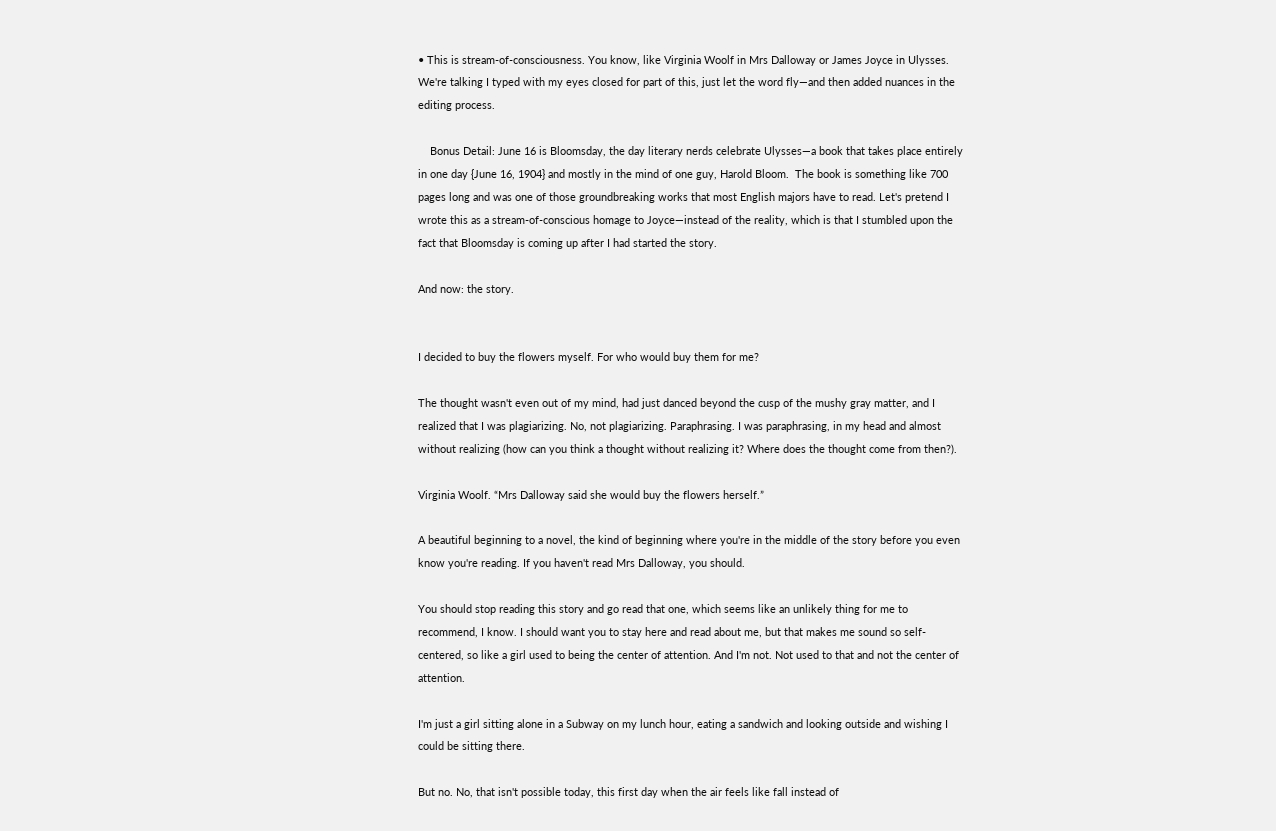• This is stream-of-consciousness. You know, like Virginia Woolf in Mrs Dalloway or James Joyce in Ulysses. We're talking I typed with my eyes closed for part of this, just let the word fly—and then added nuances in the editing process.

    Bonus Detail: June 16 is Bloomsday, the day literary nerds celebrate Ulysses—a book that takes place entirely in one day {June 16, 1904} and mostly in the mind of one guy, Harold Bloom.  The book is something like 700 pages long and was one of those groundbreaking works that most English majors have to read. Let's pretend I wrote this as a stream-of-conscious homage to Joyce—instead of the reality, which is that I stumbled upon the fact that Bloomsday is coming up after I had started the story.

And now: the story.


I decided to buy the flowers myself. For who would buy them for me?

The thought wasn't even out of my mind, had just danced beyond the cusp of the mushy gray matter, and I realized that I was plagiarizing. No, not plagiarizing. Paraphrasing. I was paraphrasing, in my head and almost without realizing (how can you think a thought without realizing it? Where does the thought come from then?).

Virginia Woolf. “Mrs Dalloway said she would buy the flowers herself.”

A beautiful beginning to a novel, the kind of beginning where you're in the middle of the story before you even know you're reading. If you haven't read Mrs Dalloway, you should.

You should stop reading this story and go read that one, which seems like an unlikely thing for me to recommend, I know. I should want you to stay here and read about me, but that makes me sound so self-centered, so like a girl used to being the center of attention. And I'm not. Not used to that and not the center of attention.

I'm just a girl sitting alone in a Subway on my lunch hour, eating a sandwich and looking outside and wishing I could be sitting there.

But no. No, that isn't possible today, this first day when the air feels like fall instead of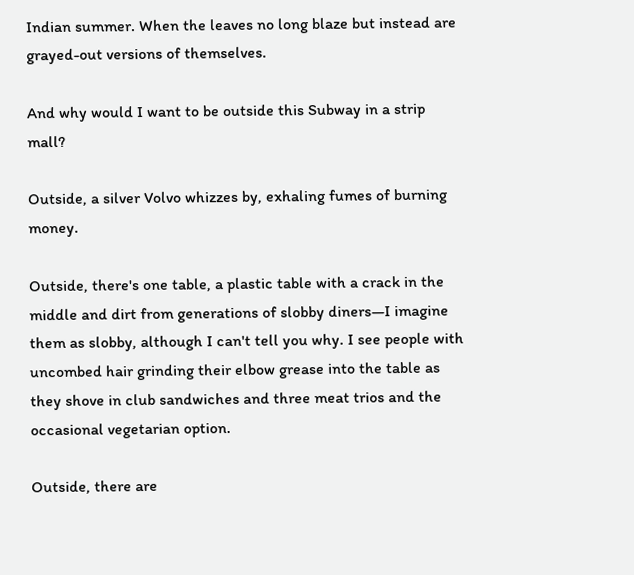Indian summer. When the leaves no long blaze but instead are grayed-out versions of themselves.

And why would I want to be outside this Subway in a strip mall?

Outside, a silver Volvo whizzes by, exhaling fumes of burning money.

Outside, there's one table, a plastic table with a crack in the middle and dirt from generations of slobby diners—I imagine them as slobby, although I can't tell you why. I see people with uncombed hair grinding their elbow grease into the table as they shove in club sandwiches and three meat trios and the occasional vegetarian option.

Outside, there are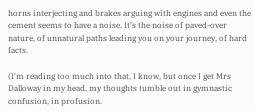horns interjecting and brakes arguing with engines and even the cement seems to have a noise. It's the noise of paved-over nature, of unnatural paths leading you on your journey, of hard facts.

(I'm reading too much into that, I know, but once I get Mrs Dalloway in my head, my thoughts tumble out in gymnastic confusion, in profusion.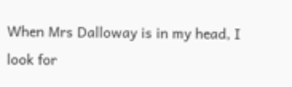When Mrs Dalloway is in my head, I look for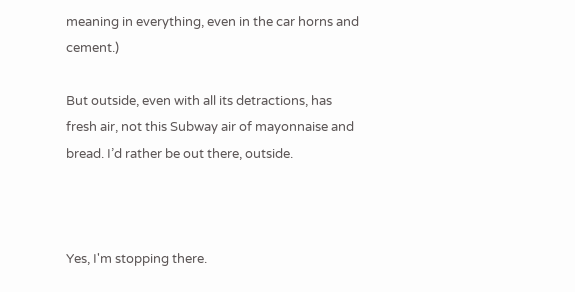meaning in everything, even in the car horns and cement.)

But outside, even with all its detractions, has fresh air, not this Subway air of mayonnaise and bread. I’d rather be out there, outside.



Yes, I'm stopping there.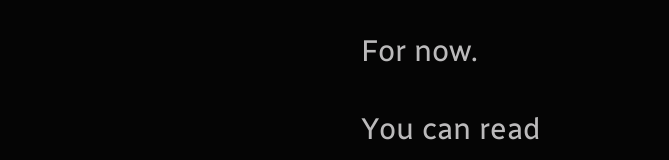For now.

You can read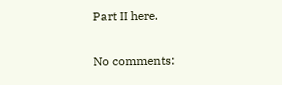Part II here.

No comments: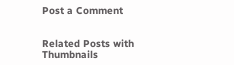Post a Comment


Related Posts with Thumbnails